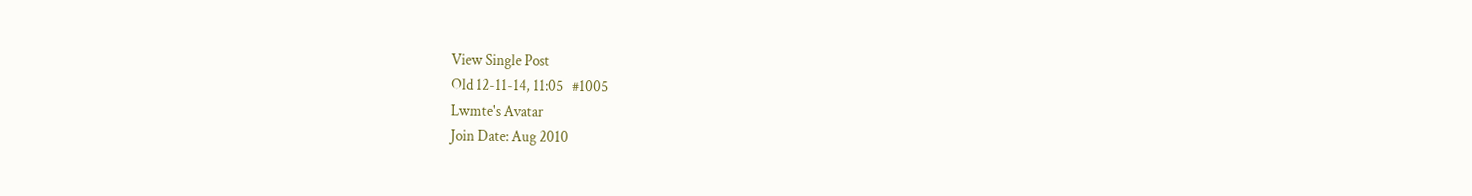View Single Post
Old 12-11-14, 11:05   #1005
Lwmte's Avatar
Join Date: Aug 2010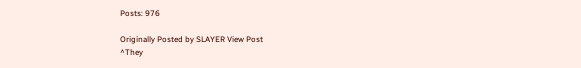Posts: 976

Originally Posted by SLAYER View Post
^They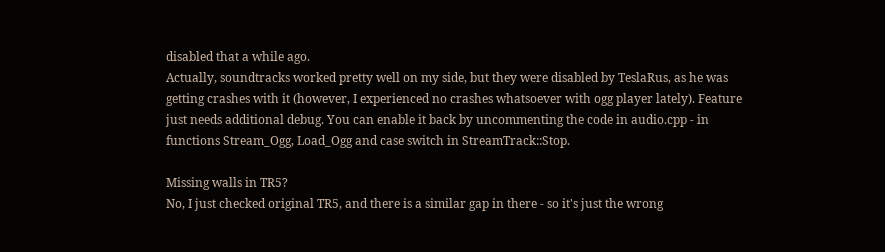disabled that a while ago.
Actually, soundtracks worked pretty well on my side, but they were disabled by TeslaRus, as he was getting crashes with it (however, I experienced no crashes whatsoever with ogg player lately). Feature just needs additional debug. You can enable it back by uncommenting the code in audio.cpp - in functions Stream_Ogg, Load_Ogg and case switch in StreamTrack::Stop.

Missing walls in TR5?
No, I just checked original TR5, and there is a similar gap in there - so it's just the wrong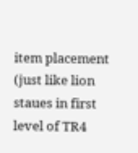item placement (just like lion staues in first level of TR4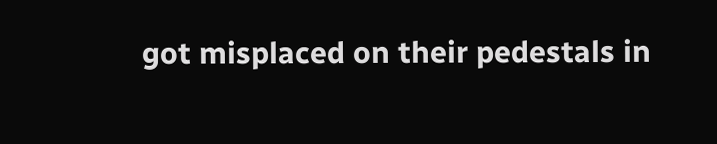got misplaced on their pedestals in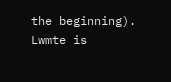the beginning).
Lwmte is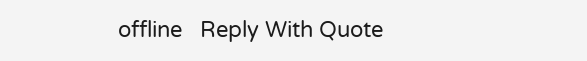offline   Reply With Quote